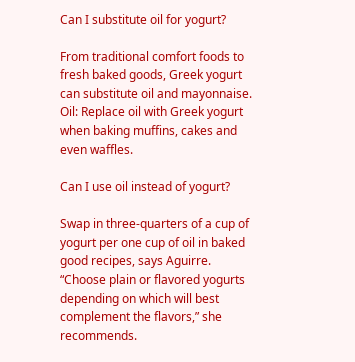Can I substitute oil for yogurt?

From traditional comfort foods to fresh baked goods, Greek yogurt can substitute oil and mayonnaise. Oil: Replace oil with Greek yogurt when baking muffins, cakes and even waffles.

Can I use oil instead of yogurt?

Swap in three-quarters of a cup of yogurt per one cup of oil in baked good recipes, says Aguirre. “Choose plain or flavored yogurts depending on which will best complement the flavors,” she recommends.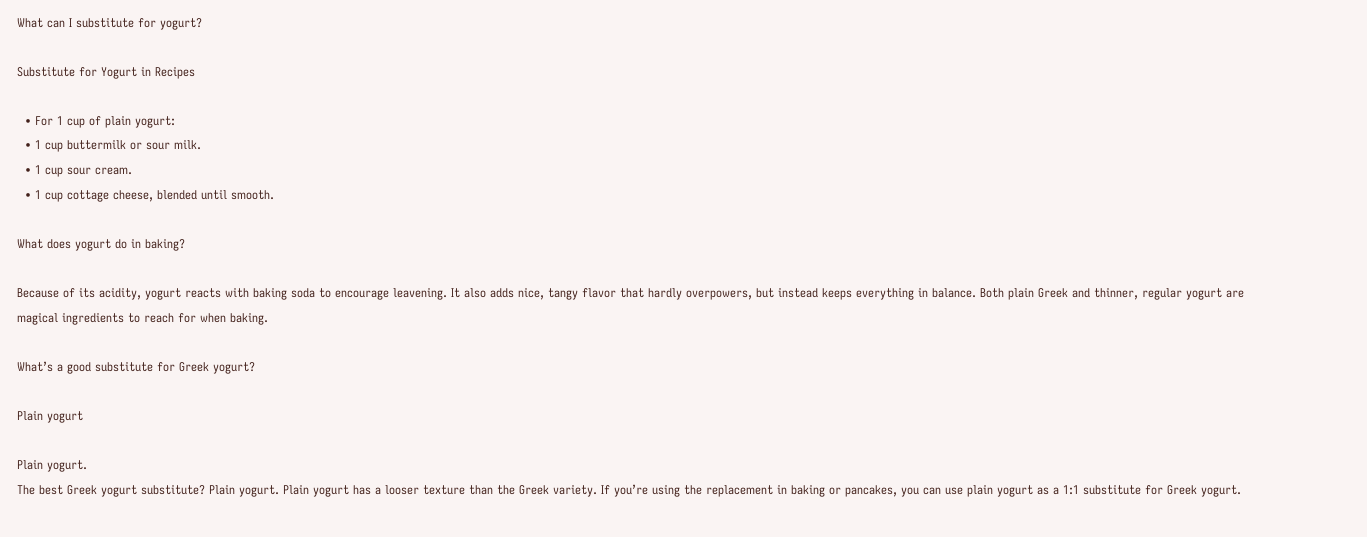What can I substitute for yogurt?

Substitute for Yogurt in Recipes

  • For 1 cup of plain yogurt:
  • 1 cup buttermilk or sour milk.
  • 1 cup sour cream.
  • 1 cup cottage cheese, blended until smooth.

What does yogurt do in baking?

Because of its acidity, yogurt reacts with baking soda to encourage leavening. It also adds nice, tangy flavor that hardly overpowers, but instead keeps everything in balance. Both plain Greek and thinner, regular yogurt are magical ingredients to reach for when baking.

What’s a good substitute for Greek yogurt?

Plain yogurt

Plain yogurt.
The best Greek yogurt substitute? Plain yogurt. Plain yogurt has a looser texture than the Greek variety. If you’re using the replacement in baking or pancakes, you can use plain yogurt as a 1:1 substitute for Greek yogurt.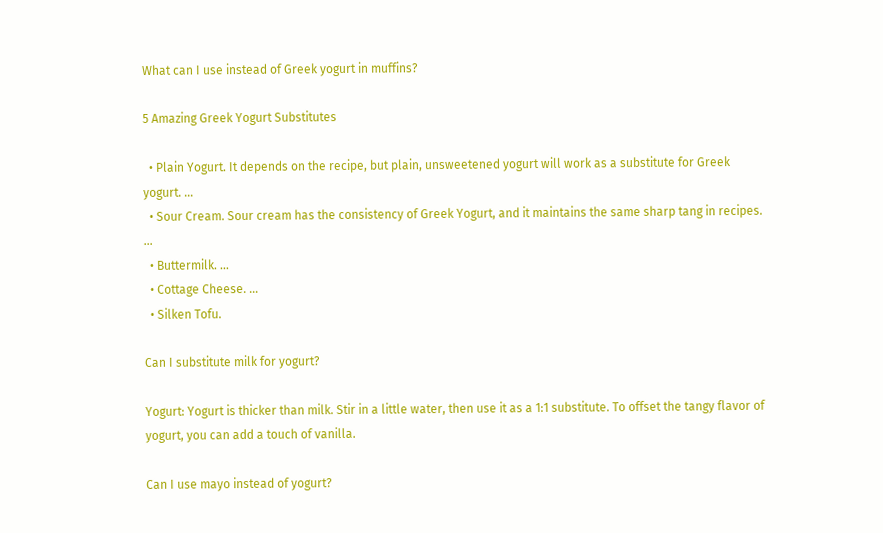What can I use instead of Greek yogurt in muffins?

5 Amazing Greek Yogurt Substitutes

  • Plain Yogurt. It depends on the recipe, but plain, unsweetened yogurt will work as a substitute for Greek yogurt. …
  • Sour Cream. Sour cream has the consistency of Greek Yogurt, and it maintains the same sharp tang in recipes. …
  • Buttermilk. …
  • Cottage Cheese. …
  • Silken Tofu.

Can I substitute milk for yogurt?

Yogurt: Yogurt is thicker than milk. Stir in a little water, then use it as a 1:1 substitute. To offset the tangy flavor of yogurt, you can add a touch of vanilla.

Can I use mayo instead of yogurt?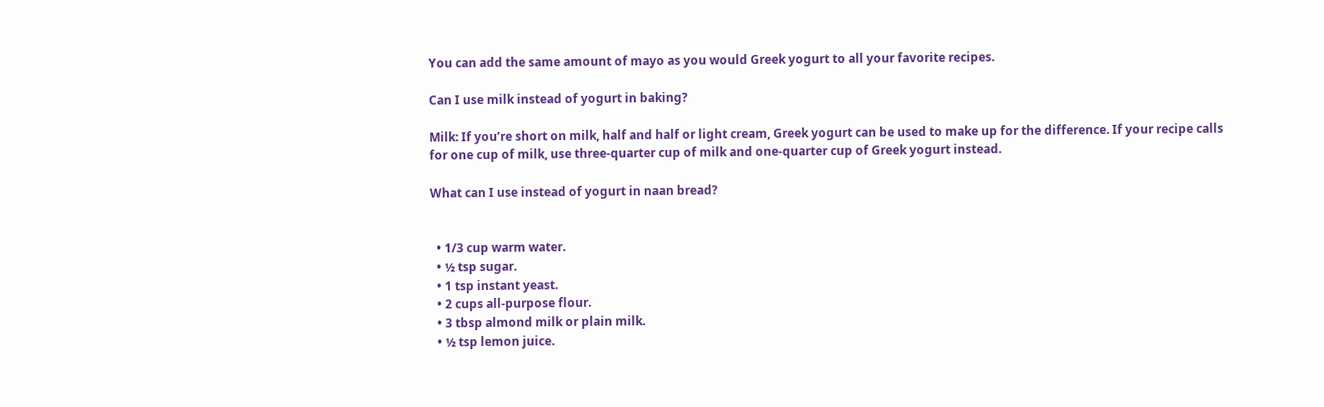You can add the same amount of mayo as you would Greek yogurt to all your favorite recipes.

Can I use milk instead of yogurt in baking?

Milk: If you’re short on milk, half and half or light cream, Greek yogurt can be used to make up for the difference. If your recipe calls for one cup of milk, use three-quarter cup of milk and one-quarter cup of Greek yogurt instead.

What can I use instead of yogurt in naan bread?


  • 1/3 cup warm water.
  • ½ tsp sugar.
  • 1 tsp instant yeast.
  • 2 cups all-purpose flour.
  • 3 tbsp almond milk or plain milk.
  • ½ tsp lemon juice.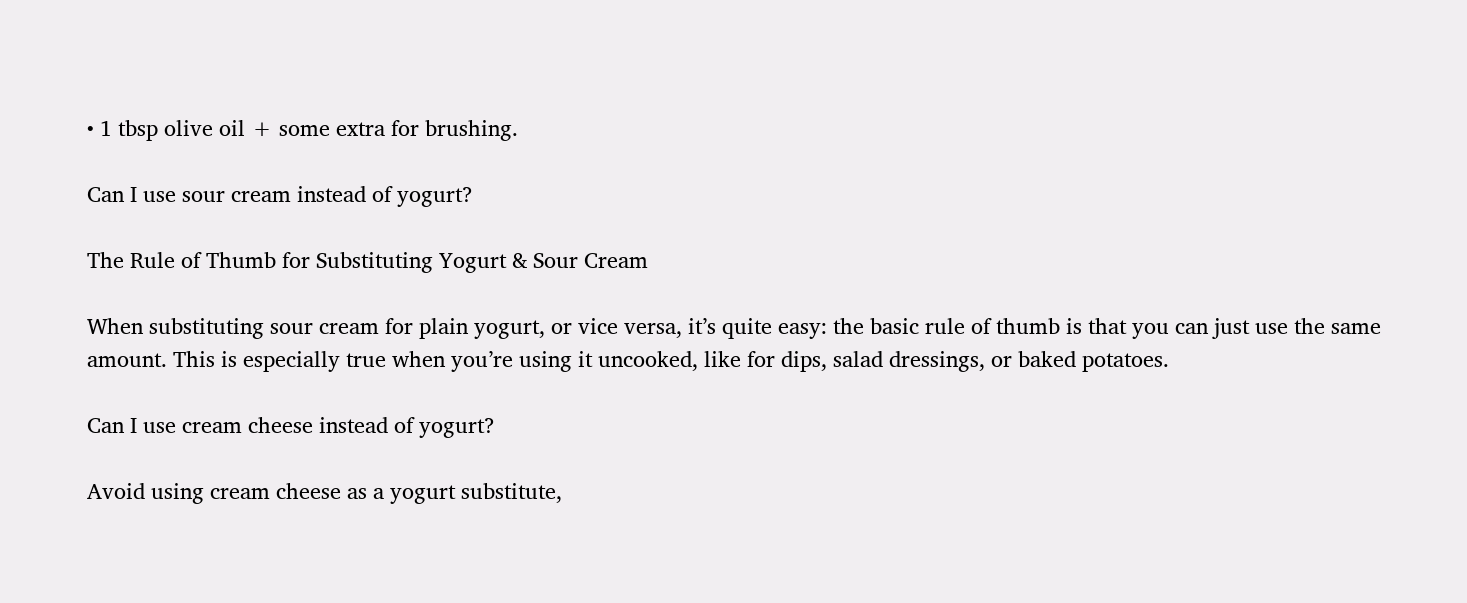• 1 tbsp olive oil + some extra for brushing.

Can I use sour cream instead of yogurt?

The Rule of Thumb for Substituting Yogurt & Sour Cream

When substituting sour cream for plain yogurt, or vice versa, it’s quite easy: the basic rule of thumb is that you can just use the same amount. This is especially true when you’re using it uncooked, like for dips, salad dressings, or baked potatoes.

Can I use cream cheese instead of yogurt?

Avoid using cream cheese as a yogurt substitute,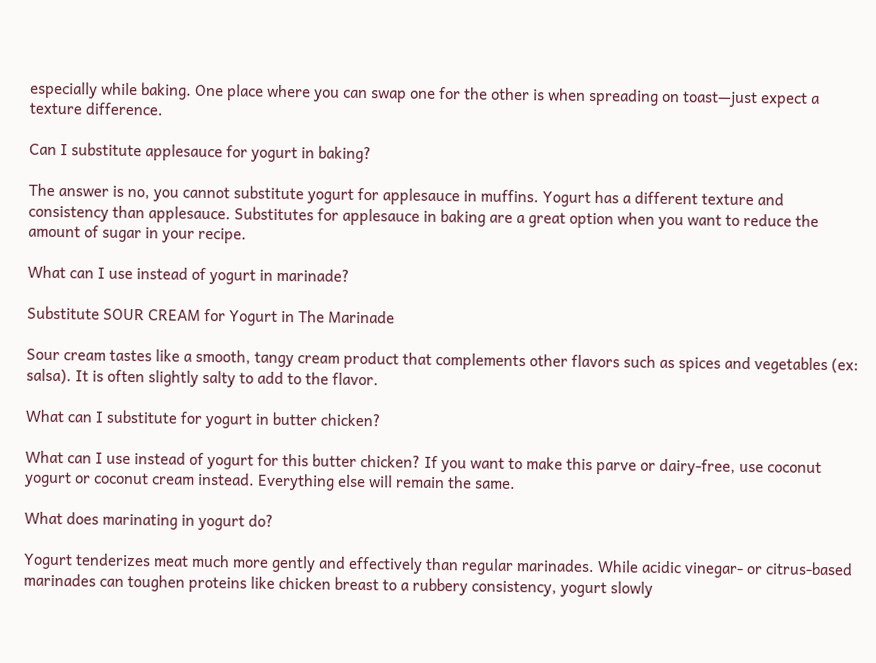especially while baking. One place where you can swap one for the other is when spreading on toast—just expect a texture difference.

Can I substitute applesauce for yogurt in baking?

The answer is no, you cannot substitute yogurt for applesauce in muffins. Yogurt has a different texture and consistency than applesauce. Substitutes for applesauce in baking are a great option when you want to reduce the amount of sugar in your recipe.

What can I use instead of yogurt in marinade?

Substitute SOUR CREAM for Yogurt in The Marinade

Sour cream tastes like a smooth, tangy cream product that complements other flavors such as spices and vegetables (ex: salsa). It is often slightly salty to add to the flavor.

What can I substitute for yogurt in butter chicken?

What can I use instead of yogurt for this butter chicken? If you want to make this parve or dairy-free, use coconut yogurt or coconut cream instead. Everything else will remain the same.

What does marinating in yogurt do?

Yogurt tenderizes meat much more gently and effectively than regular marinades. While acidic vinegar- or citrus-based marinades can toughen proteins like chicken breast to a rubbery consistency, yogurt slowly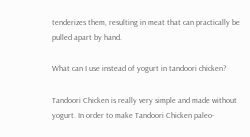tenderizes them, resulting in meat that can practically be pulled apart by hand.

What can I use instead of yogurt in tandoori chicken?

Tandoori Chicken is really very simple and made without yogurt. In order to make Tandoori Chicken paleo-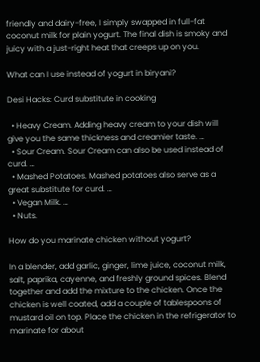friendly and dairy-free, I simply swapped in full-fat coconut milk for plain yogurt. The final dish is smoky and juicy with a just-right heat that creeps up on you.

What can I use instead of yogurt in biryani?

Desi Hacks: Curd substitute in cooking

  • Heavy Cream. Adding heavy cream to your dish will give you the same thickness and creamier taste. …
  • Sour Cream. Sour Cream can also be used instead of curd. …
  • Mashed Potatoes. Mashed potatoes also serve as a great substitute for curd. …
  • Vegan Milk. …
  • Nuts.

How do you marinate chicken without yogurt?

In a blender, add garlic, ginger, lime juice, coconut milk, salt, paprika, cayenne, and freshly ground spices. Blend together and add the mixture to the chicken. Once the chicken is well coated, add a couple of tablespoons of mustard oil on top. Place the chicken in the refrigerator to marinate for about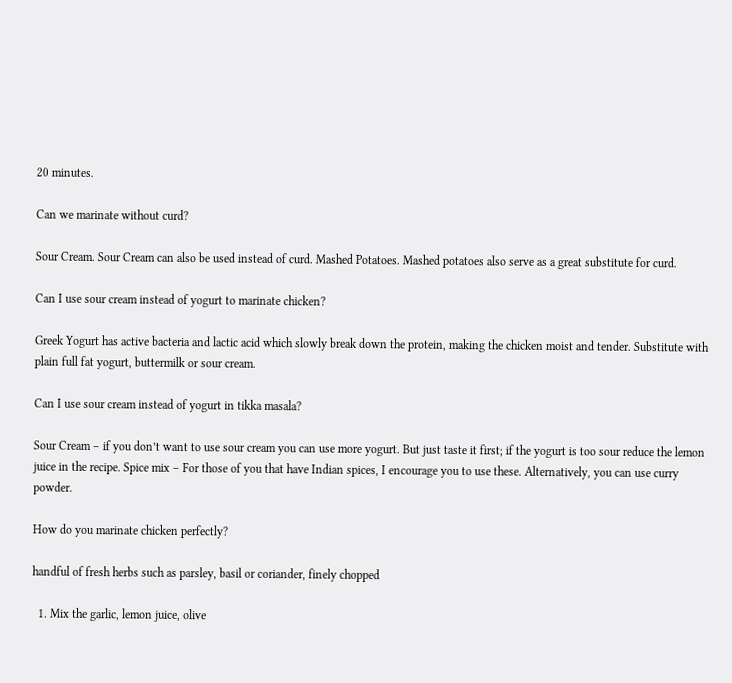20 minutes.

Can we marinate without curd?

Sour Cream. Sour Cream can also be used instead of curd. Mashed Potatoes. Mashed potatoes also serve as a great substitute for curd.

Can I use sour cream instead of yogurt to marinate chicken?

Greek Yogurt has active bacteria and lactic acid which slowly break down the protein, making the chicken moist and tender. Substitute with plain full fat yogurt, buttermilk or sour cream.

Can I use sour cream instead of yogurt in tikka masala?

Sour Cream – if you don’t want to use sour cream you can use more yogurt. But just taste it first; if the yogurt is too sour reduce the lemon juice in the recipe. Spice mix – For those of you that have Indian spices, I encourage you to use these. Alternatively, you can use curry powder.

How do you marinate chicken perfectly?

handful of fresh herbs such as parsley, basil or coriander, finely chopped

  1. Mix the garlic, lemon juice, olive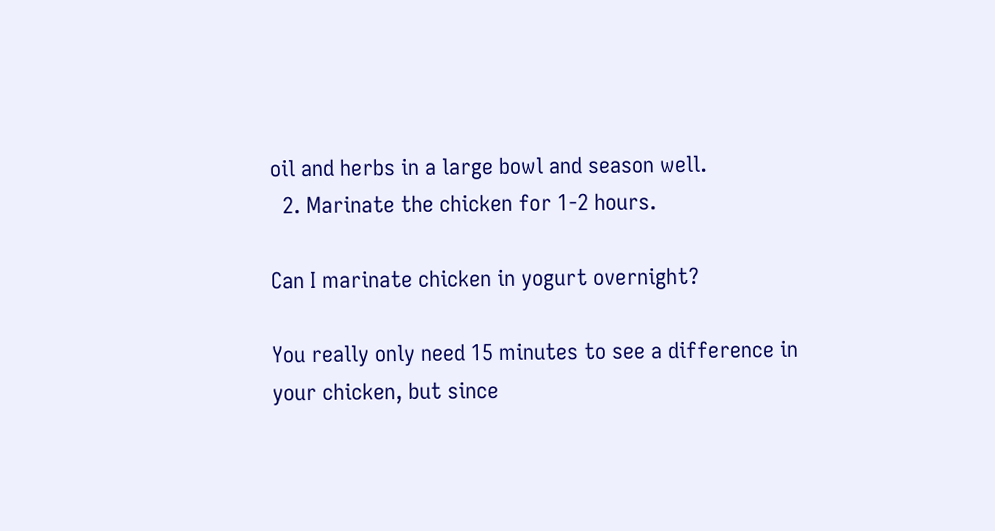oil and herbs in a large bowl and season well.
  2. Marinate the chicken for 1-2 hours.

Can I marinate chicken in yogurt overnight?

You really only need 15 minutes to see a difference in your chicken, but since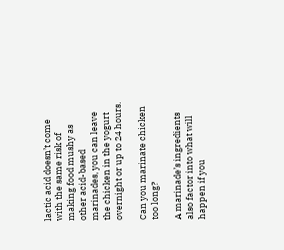lactic acid doesn’t come with the same risk of making food mushy as other acid-based marinades, you can leave the chicken in the yogurt overnight or up to 24 hours.

Can you marinate chicken too long?

A marinade’s ingredients also factor into what will happen if you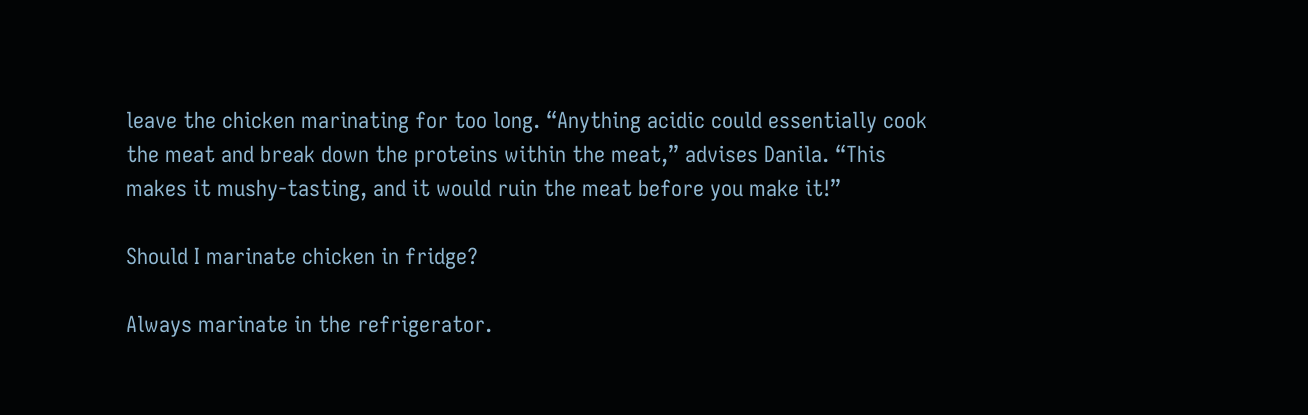leave the chicken marinating for too long. “Anything acidic could essentially cook the meat and break down the proteins within the meat,” advises Danila. “This makes it mushy-tasting, and it would ruin the meat before you make it!”

Should I marinate chicken in fridge?

Always marinate in the refrigerator.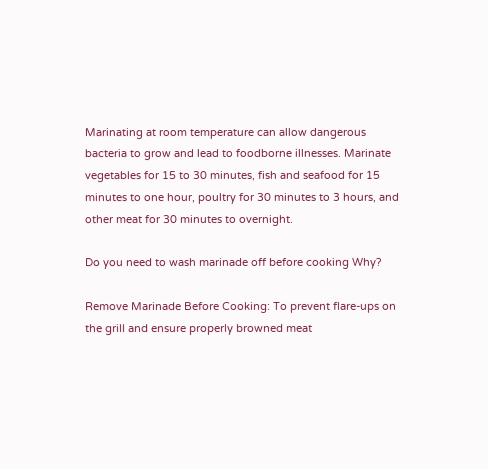Marinating at room temperature can allow dangerous bacteria to grow and lead to foodborne illnesses. Marinate vegetables for 15 to 30 minutes, fish and seafood for 15 minutes to one hour, poultry for 30 minutes to 3 hours, and other meat for 30 minutes to overnight.

Do you need to wash marinade off before cooking Why?

Remove Marinade Before Cooking: To prevent flare-ups on the grill and ensure properly browned meat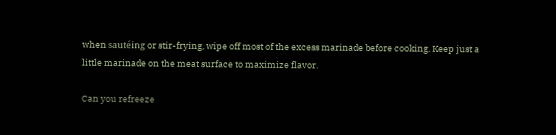when sautéing or stir-frying, wipe off most of the excess marinade before cooking. Keep just a little marinade on the meat surface to maximize flavor.

Can you refreeze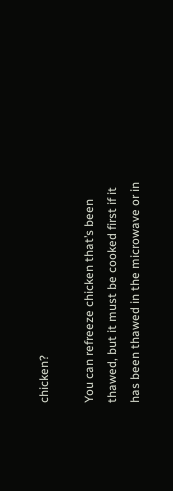chicken?

You can refreeze chicken that’s been thawed, but it must be cooked first if it has been thawed in the microwave or in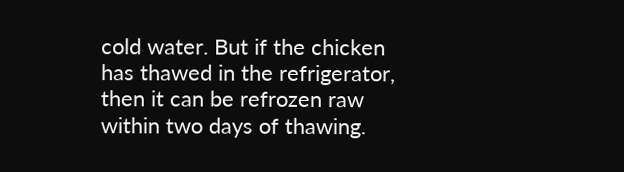cold water. But if the chicken has thawed in the refrigerator, then it can be refrozen raw within two days of thawing.